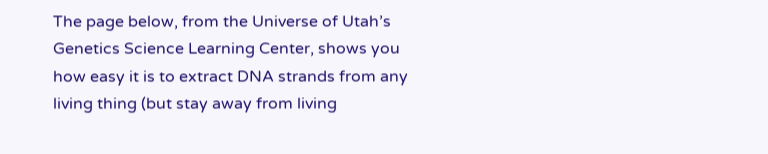The page below, from the Universe of Utah’s Genetics Science Learning Center, shows you how easy it is to extract DNA strands from any living thing (but stay away from living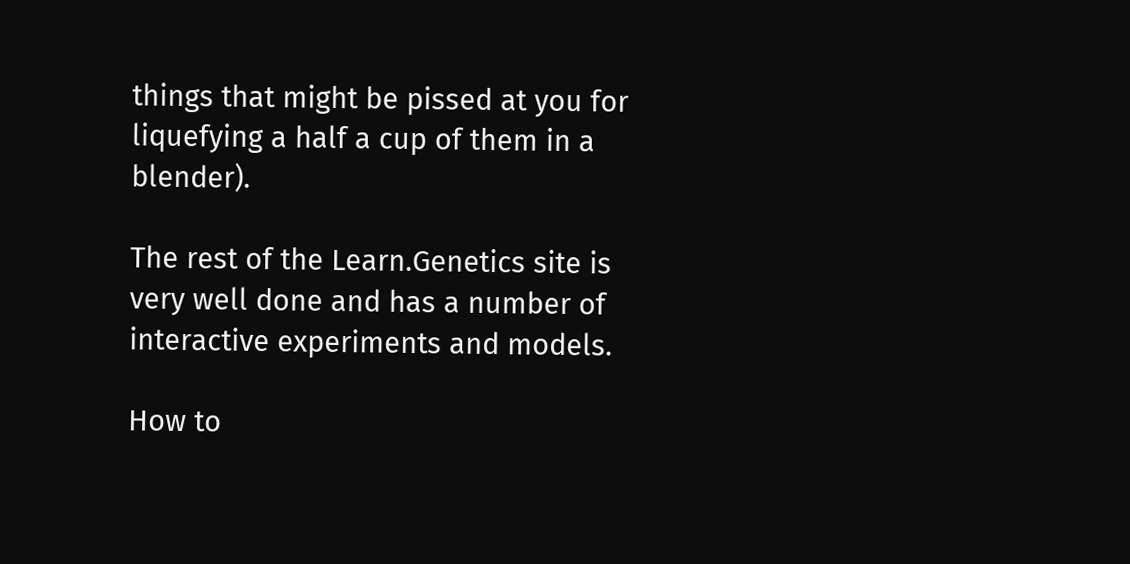things that might be pissed at you for liquefying a half a cup of them in a blender).

The rest of the Learn.Genetics site is very well done and has a number of interactive experiments and models.

How to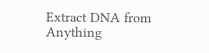Extract DNA from Anything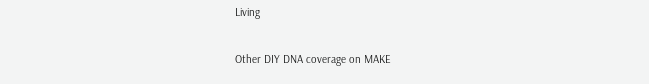Living

Other DIY DNA coverage on MAKE